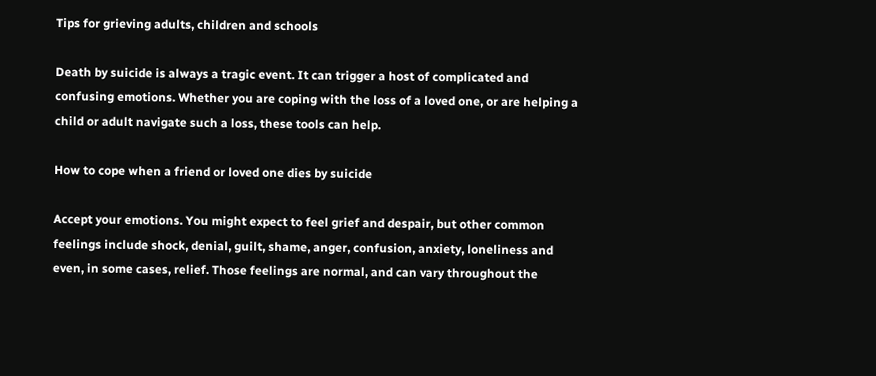Tips for grieving adults, children and schools

Death by suicide is always a tragic event. It can trigger a host of complicated and confusing emotions. Whether you are coping with the loss of a loved one, or are helping a child or adult navigate such a loss, these tools can help.

How to cope when a friend or loved one dies by suicide

Accept your emotions. You might expect to feel grief and despair, but other common feelings include shock, denial, guilt, shame, anger, confusion, anxiety, loneliness and even, in some cases, relief. Those feelings are normal, and can vary throughout the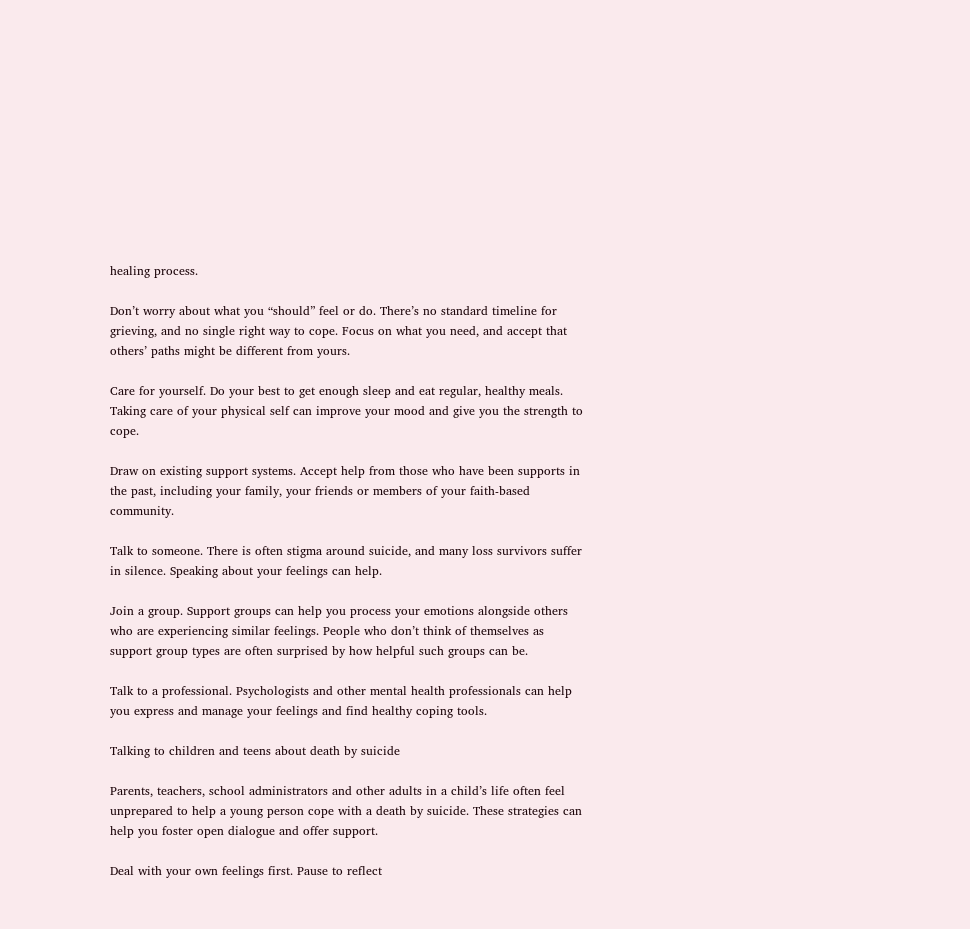healing process.

Don’t worry about what you “should” feel or do. There’s no standard timeline for grieving, and no single right way to cope. Focus on what you need, and accept that others’ paths might be different from yours.

Care for yourself. Do your best to get enough sleep and eat regular, healthy meals. Taking care of your physical self can improve your mood and give you the strength to cope.

Draw on existing support systems. Accept help from those who have been supports in the past, including your family, your friends or members of your faith-based community.

Talk to someone. There is often stigma around suicide, and many loss survivors suffer in silence. Speaking about your feelings can help.

Join a group. Support groups can help you process your emotions alongside others who are experiencing similar feelings. People who don’t think of themselves as support group types are often surprised by how helpful such groups can be.

Talk to a professional. Psychologists and other mental health professionals can help you express and manage your feelings and find healthy coping tools.

Talking to children and teens about death by suicide

Parents, teachers, school administrators and other adults in a child’s life often feel unprepared to help a young person cope with a death by suicide. These strategies can help you foster open dialogue and offer support.

Deal with your own feelings first. Pause to reflect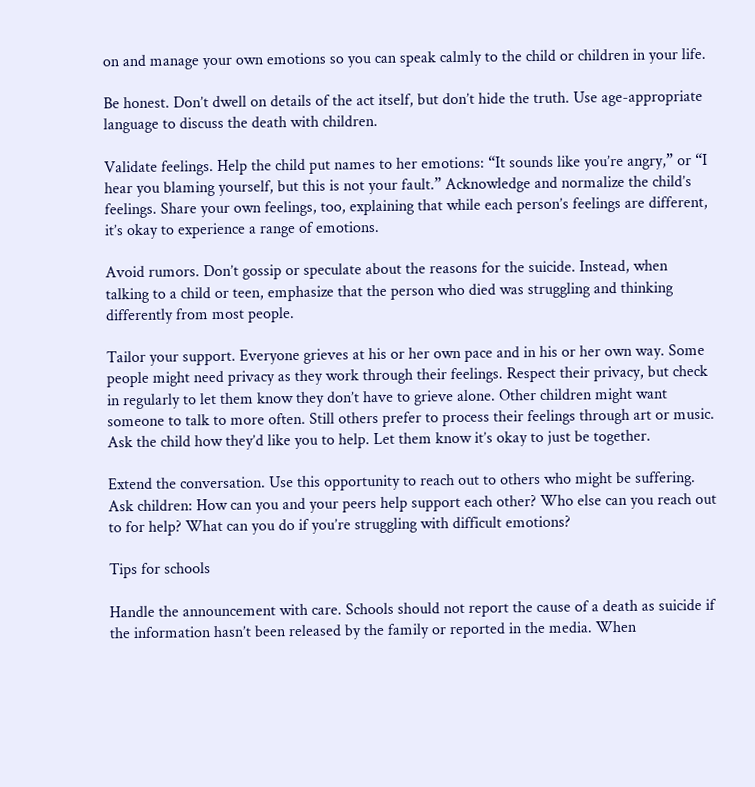on and manage your own emotions so you can speak calmly to the child or children in your life.

Be honest. Don’t dwell on details of the act itself, but don’t hide the truth. Use age-appropriate language to discuss the death with children.

Validate feelings. Help the child put names to her emotions: “It sounds like you’re angry,” or “I hear you blaming yourself, but this is not your fault.” Acknowledge and normalize the child’s feelings. Share your own feelings, too, explaining that while each person’s feelings are different, it’s okay to experience a range of emotions.

Avoid rumors. Don’t gossip or speculate about the reasons for the suicide. Instead, when talking to a child or teen, emphasize that the person who died was struggling and thinking differently from most people.

Tailor your support. Everyone grieves at his or her own pace and in his or her own way. Some people might need privacy as they work through their feelings. Respect their privacy, but check in regularly to let them know they don’t have to grieve alone. Other children might want someone to talk to more often. Still others prefer to process their feelings through art or music. Ask the child how they’d like you to help. Let them know it’s okay to just be together.

Extend the conversation. Use this opportunity to reach out to others who might be suffering. Ask children: How can you and your peers help support each other? Who else can you reach out to for help? What can you do if you’re struggling with difficult emotions?

Tips for schools

Handle the announcement with care. Schools should not report the cause of a death as suicide if the information hasn’t been released by the family or reported in the media. When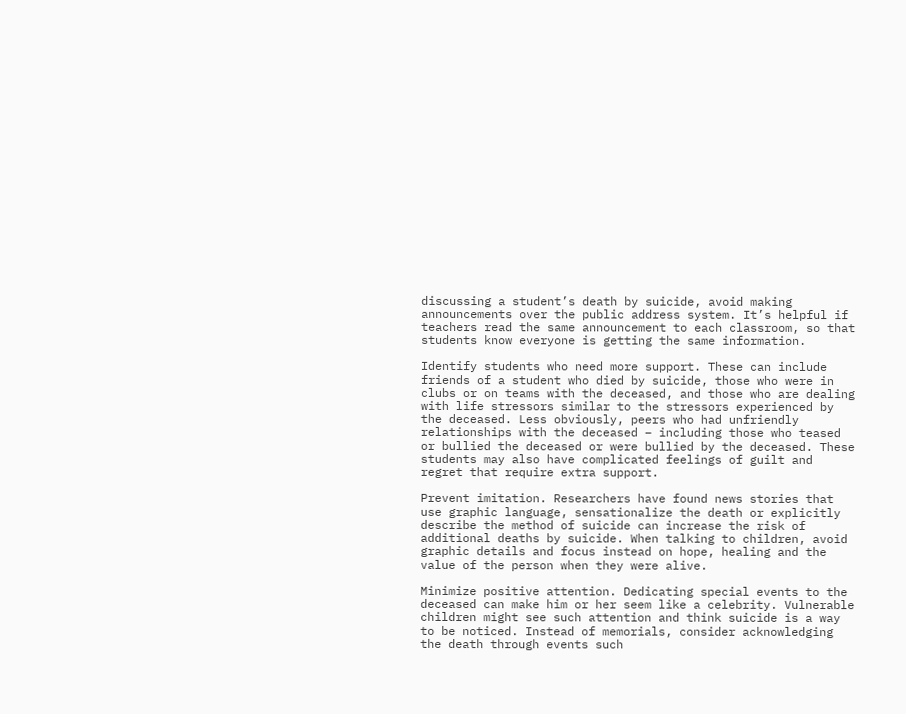discussing a student’s death by suicide, avoid making announcements over the public address system. It’s helpful if teachers read the same announcement to each classroom, so that students know everyone is getting the same information.

Identify students who need more support. These can include friends of a student who died by suicide, those who were in clubs or on teams with the deceased, and those who are dealing with life stressors similar to the stressors experienced by the deceased. Less obviously, peers who had unfriendly relationships with the deceased – including those who teased or bullied the deceased or were bullied by the deceased. These students may also have complicated feelings of guilt and regret that require extra support.

Prevent imitation. Researchers have found news stories that use graphic language, sensationalize the death or explicitly describe the method of suicide can increase the risk of additional deaths by suicide. When talking to children, avoid graphic details and focus instead on hope, healing and the value of the person when they were alive.

Minimize positive attention. Dedicating special events to the deceased can make him or her seem like a celebrity. Vulnerable children might see such attention and think suicide is a way to be noticed. Instead of memorials, consider acknowledging the death through events such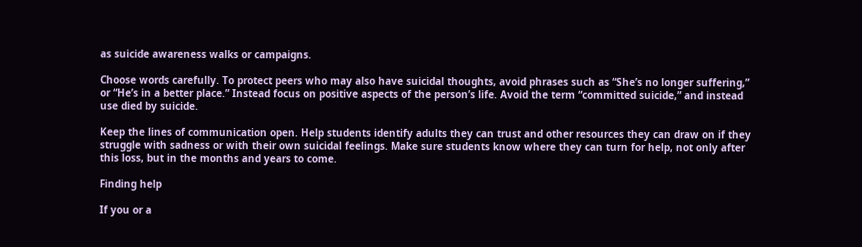as suicide awareness walks or campaigns.

Choose words carefully. To protect peers who may also have suicidal thoughts, avoid phrases such as “She’s no longer suffering,” or “He’s in a better place.” Instead focus on positive aspects of the person’s life. Avoid the term “committed suicide,” and instead use died by suicide.

Keep the lines of communication open. Help students identify adults they can trust and other resources they can draw on if they struggle with sadness or with their own suicidal feelings. Make sure students know where they can turn for help, not only after this loss, but in the months and years to come.

Finding help

If you or a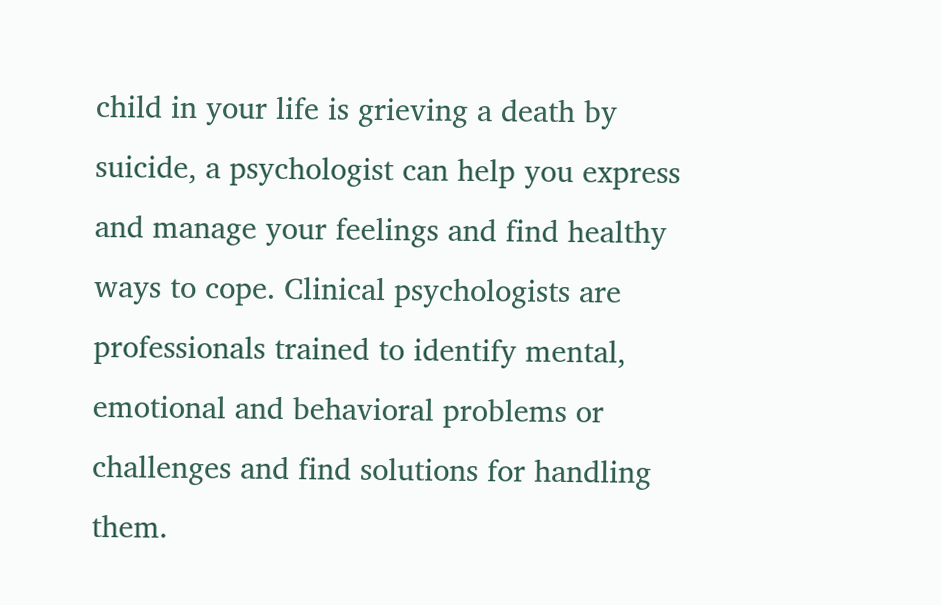child in your life is grieving a death by suicide, a psychologist can help you express and manage your feelings and find healthy ways to cope. Clinical psychologists are professionals trained to identify mental, emotional and behavioral problems or challenges and find solutions for handling them.